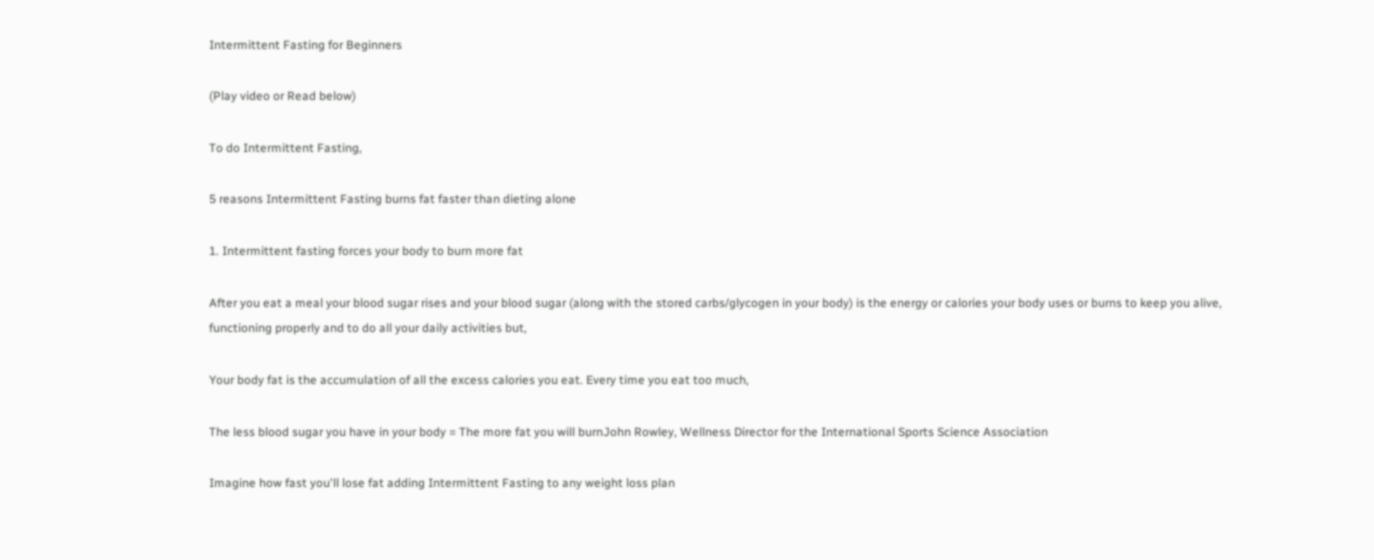Intermittent Fasting for Beginners

(Play video or Read below)

To do Intermittent Fasting,

5 reasons Intermittent Fasting burns fat faster than dieting alone

1. Intermittent fasting forces your body to burn more fat

After you eat a meal your blood sugar rises and your blood sugar (along with the stored carbs/glycogen in your body) is the energy or calories your body uses or burns to keep you alive, functioning properly and to do all your daily activities but,

Your body fat is the accumulation of all the excess calories you eat. Every time you eat too much,

The less blood sugar you have in your body = The more fat you will burnJohn Rowley, Wellness Director for the International Sports Science Association

Imagine how fast you'll lose fat adding Intermittent Fasting to any weight loss plan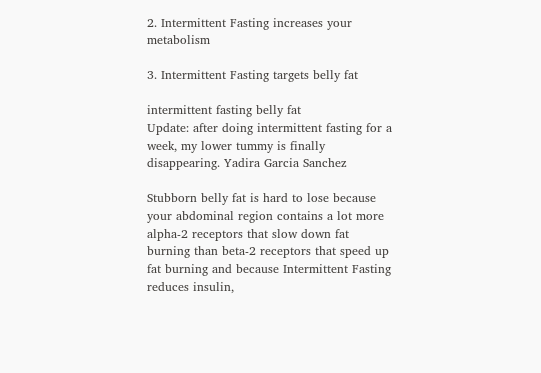2. Intermittent Fasting increases your metabolism

3. Intermittent Fasting targets belly fat

intermittent fasting belly fat
Update: after doing intermittent fasting for a week, my lower tummy is finally disappearing. Yadira Garcia Sanchez

Stubborn belly fat is hard to lose because your abdominal region contains a lot more alpha-2 receptors that slow down fat burning than beta-2 receptors that speed up fat burning and because Intermittent Fasting reduces insulin,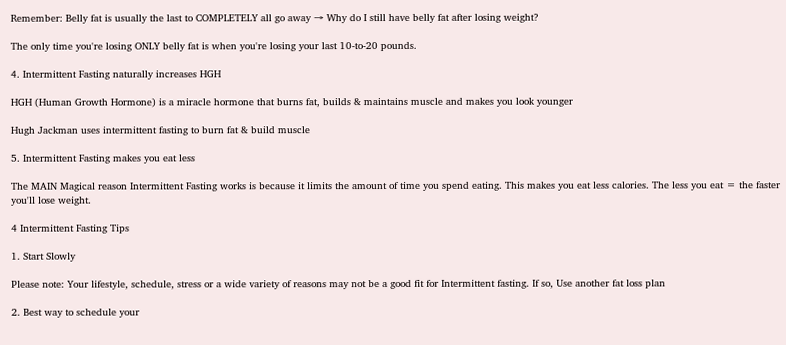Remember: Belly fat is usually the last to COMPLETELY all go away → Why do I still have belly fat after losing weight?

The only time you're losing ONLY belly fat is when you're losing your last 10-to-20 pounds.

4. Intermittent Fasting naturally increases HGH

HGH (Human Growth Hormone) is a miracle hormone that burns fat, builds & maintains muscle and makes you look younger

Hugh Jackman uses intermittent fasting to burn fat & build muscle

5. Intermittent Fasting makes you eat less

The MAIN Magical reason Intermittent Fasting works is because it limits the amount of time you spend eating. This makes you eat less calories. The less you eat = the faster you'll lose weight.

4 Intermittent Fasting Tips

1. Start Slowly

Please note: Your lifestyle, schedule, stress or a wide variety of reasons may not be a good fit for Intermittent fasting. If so, Use another fat loss plan

2. Best way to schedule your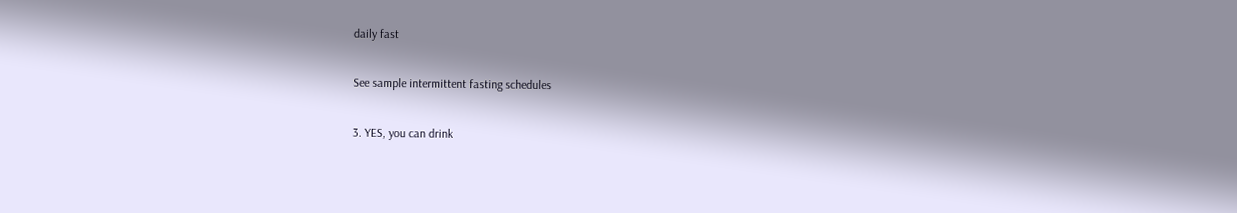daily fast

See sample intermittent fasting schedules

3. YES, you can drink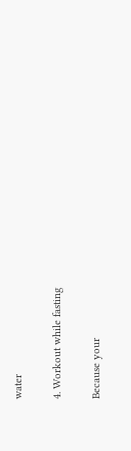water

4. Workout while fasting

Because your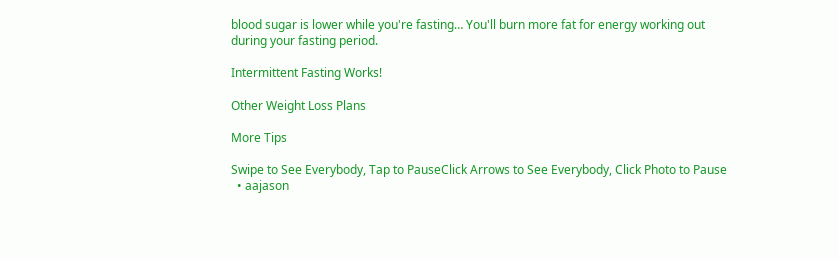blood sugar is lower while you're fasting… You'll burn more fat for energy working out during your fasting period.

Intermittent Fasting Works!

Other Weight Loss Plans

More Tips

Swipe to See Everybody, Tap to PauseClick Arrows to See Everybody, Click Photo to Pause
  • aajason